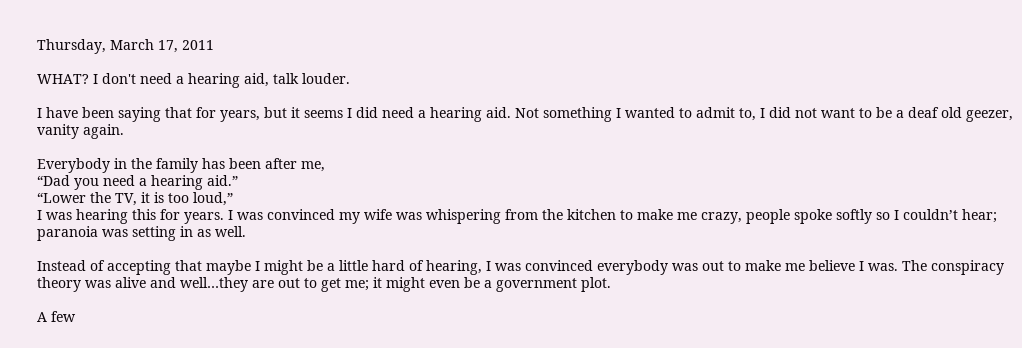Thursday, March 17, 2011

WHAT? I don't need a hearing aid, talk louder.

I have been saying that for years, but it seems I did need a hearing aid. Not something I wanted to admit to, I did not want to be a deaf old geezer, vanity again.

Everybody in the family has been after me,
“Dad you need a hearing aid.”
“Lower the TV, it is too loud,”
I was hearing this for years. I was convinced my wife was whispering from the kitchen to make me crazy, people spoke softly so I couldn’t hear; paranoia was setting in as well.

Instead of accepting that maybe I might be a little hard of hearing, I was convinced everybody was out to make me believe I was. The conspiracy theory was alive and well…they are out to get me; it might even be a government plot.

A few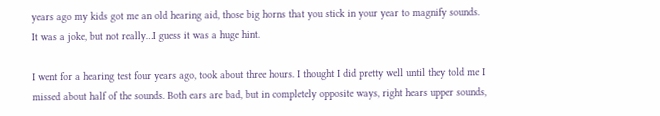years ago my kids got me an old hearing aid, those big horns that you stick in your year to magnify sounds. It was a joke, but not really…I guess it was a huge hint.

I went for a hearing test four years ago, took about three hours. I thought I did pretty well until they told me I missed about half of the sounds. Both ears are bad, but in completely opposite ways, right hears upper sounds,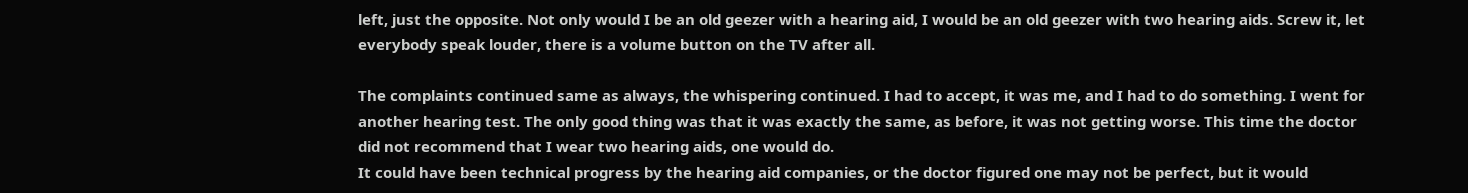left, just the opposite. Not only would I be an old geezer with a hearing aid, I would be an old geezer with two hearing aids. Screw it, let everybody speak louder, there is a volume button on the TV after all.

The complaints continued same as always, the whispering continued. I had to accept, it was me, and I had to do something. I went for another hearing test. The only good thing was that it was exactly the same, as before, it was not getting worse. This time the doctor did not recommend that I wear two hearing aids, one would do.
It could have been technical progress by the hearing aid companies, or the doctor figured one may not be perfect, but it would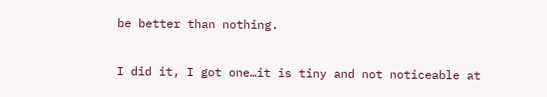be better than nothing.

I did it, I got one…it is tiny and not noticeable at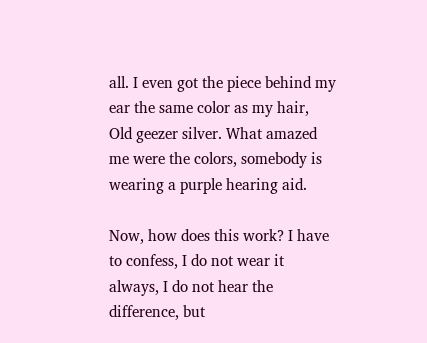all. I even got the piece behind my ear the same color as my hair,
Old geezer silver. What amazed me were the colors, somebody is wearing a purple hearing aid.

Now, how does this work? I have to confess, I do not wear it always, I do not hear the difference, but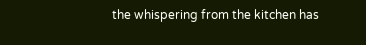the whispering from the kitchen has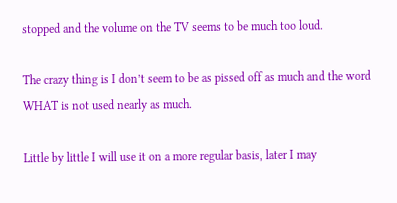stopped and the volume on the TV seems to be much too loud.

The crazy thing is I don’t seem to be as pissed off as much and the word WHAT is not used nearly as much.

Little by little I will use it on a more regular basis, later I may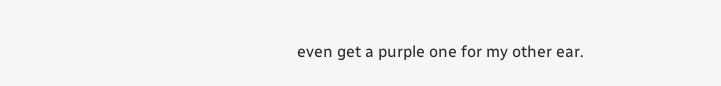even get a purple one for my other ear.